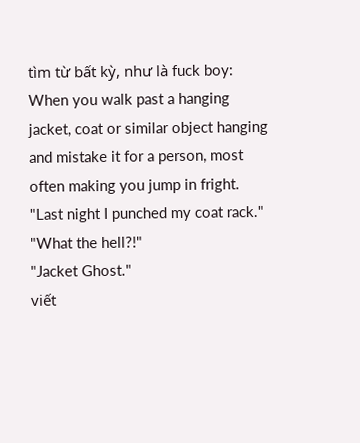tìm từ bất kỳ, như là fuck boy:
When you walk past a hanging jacket, coat or similar object hanging and mistake it for a person, most often making you jump in fright.
"Last night I punched my coat rack."
"What the hell?!"
"Jacket Ghost."
viết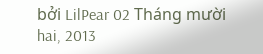bởi LilPear 02 Tháng mười hai, 2013